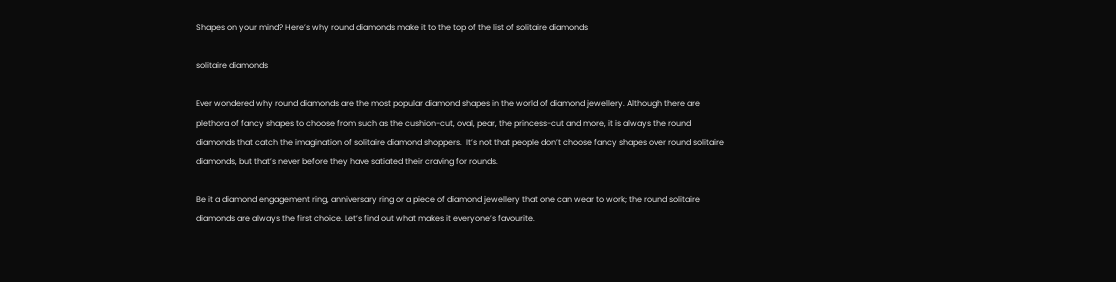Shapes on your mind? Here’s why round diamonds make it to the top of the list of solitaire diamonds

solitaire diamonds

Ever wondered why round diamonds are the most popular diamond shapes in the world of diamond jewellery. Although there are plethora of fancy shapes to choose from such as the cushion-cut, oval, pear, the princess-cut and more, it is always the round diamonds that catch the imagination of solitaire diamond shoppers.  It’s not that people don’t choose fancy shapes over round solitaire diamonds, but that’s never before they have satiated their craving for rounds.

Be it a diamond engagement ring, anniversary ring or a piece of diamond jewellery that one can wear to work; the round solitaire diamonds are always the first choice. Let’s find out what makes it everyone’s favourite.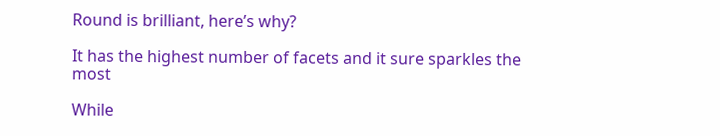Round is brilliant, here’s why?

It has the highest number of facets and it sure sparkles the most

While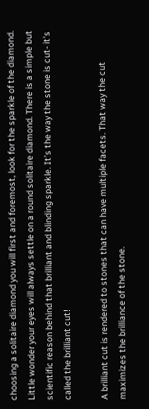choosing a solitaire diamond you will first and foremost, look for the sparkle of the diamond. Little wonder your eyes will always settle on a round solitaire diamond. There is a simple but scientific reason behind that brilliant and blinding sparkle. It’s the way the stone is cut- it’s called the brilliant cut!

A brilliant cut is rendered to stones that can have multiple facets. That way the cut maximizes the brilliance of the stone.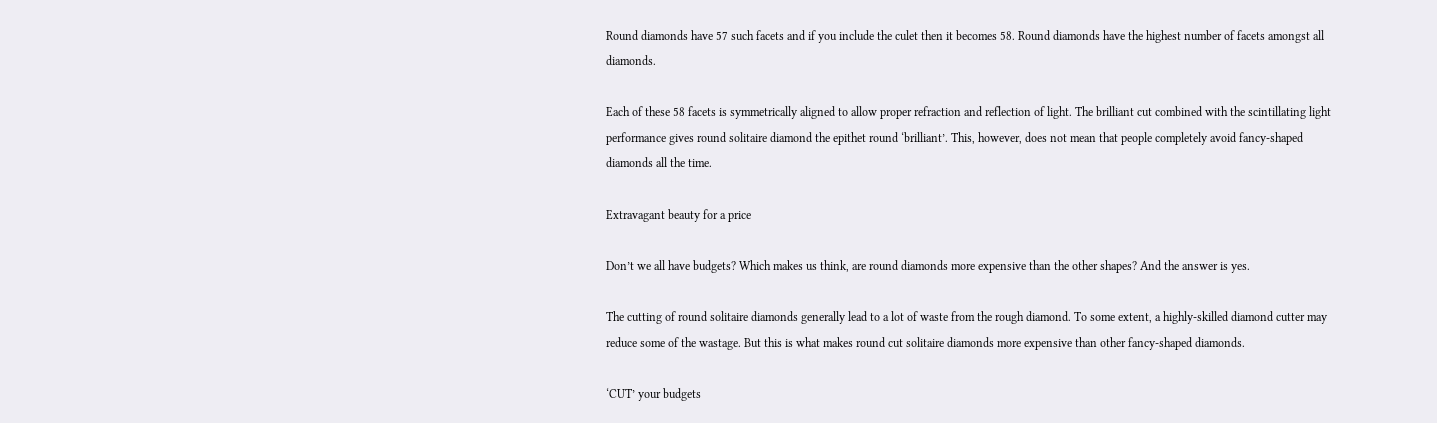Round diamonds have 57 such facets and if you include the culet then it becomes 58. Round diamonds have the highest number of facets amongst all diamonds.

Each of these 58 facets is symmetrically aligned to allow proper refraction and reflection of light. The brilliant cut combined with the scintillating light performance gives round solitaire diamond the epithet round ‘brilliant’. This, however, does not mean that people completely avoid fancy-shaped diamonds all the time.

Extravagant beauty for a price

Don’t we all have budgets? Which makes us think, are round diamonds more expensive than the other shapes? And the answer is yes.

The cutting of round solitaire diamonds generally lead to a lot of waste from the rough diamond. To some extent, a highly-skilled diamond cutter may reduce some of the wastage. But this is what makes round cut solitaire diamonds more expensive than other fancy-shaped diamonds.

‘CUT’ your budgets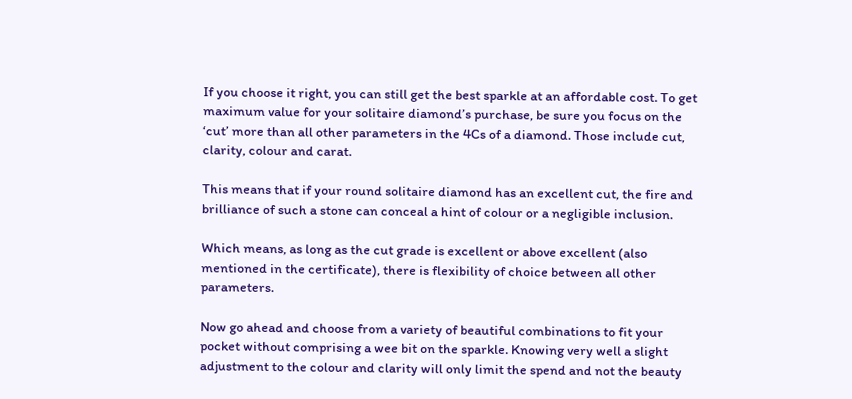If you choose it right, you can still get the best sparkle at an affordable cost. To get maximum value for your solitaire diamond’s purchase, be sure you focus on the ‘cut’ more than all other parameters in the 4Cs of a diamond. Those include cut, clarity, colour and carat.

This means that if your round solitaire diamond has an excellent cut, the fire and brilliance of such a stone can conceal a hint of colour or a negligible inclusion.

Which means, as long as the cut grade is excellent or above excellent (also mentioned in the certificate), there is flexibility of choice between all other parameters.

Now go ahead and choose from a variety of beautiful combinations to fit your pocket without comprising a wee bit on the sparkle. Knowing very well a slight adjustment to the colour and clarity will only limit the spend and not the beauty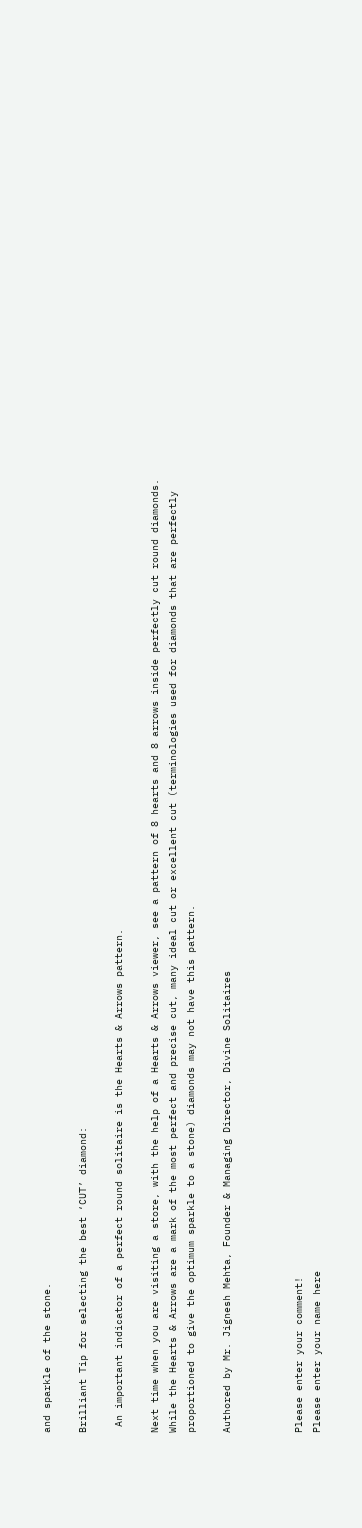and sparkle of the stone.

Brilliant Tip for selecting the best ‘CUT’ diamond:

 An important indicator of a perfect round solitaire is the Hearts & Arrows pattern.

Next time when you are visiting a store, with the help of a Hearts & Arrows viewer, see a pattern of 8 hearts and 8 arrows inside perfectly cut round diamonds. While the Hearts & Arrows are a mark of the most perfect and precise cut, many ideal cut or excellent cut (terminologies used for diamonds that are perfectly proportioned to give the optimum sparkle to a stone) diamonds may not have this pattern.

Authored by Mr. Jignesh Mehta, Founder & Managing Director, Divine Solitaires



Please enter your comment!
Please enter your name here